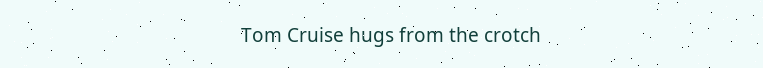Tom Cruise hugs from the crotch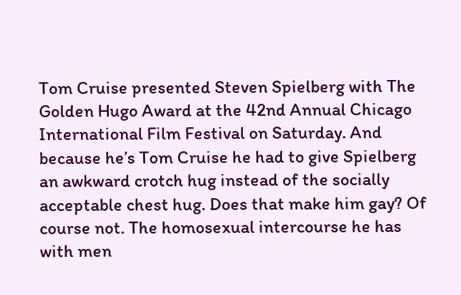Tom Cruise presented Steven Spielberg with The Golden Hugo Award at the 42nd Annual Chicago International Film Festival on Saturday. And because he’s Tom Cruise he had to give Spielberg an awkward crotch hug instead of the socially acceptable chest hug. Does that make him gay? Of course not. The homosexual intercourse he has with men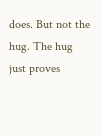does. But not the hug. The hug just proves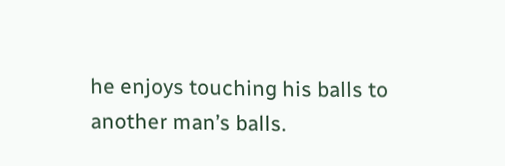he enjoys touching his balls to another man’s balls.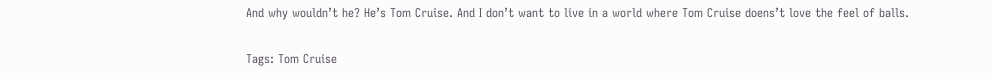And why wouldn’t he? He’s Tom Cruise. And I don’t want to live in a world where Tom Cruise doens’t love the feel of balls.

Tags: Tom Cruise